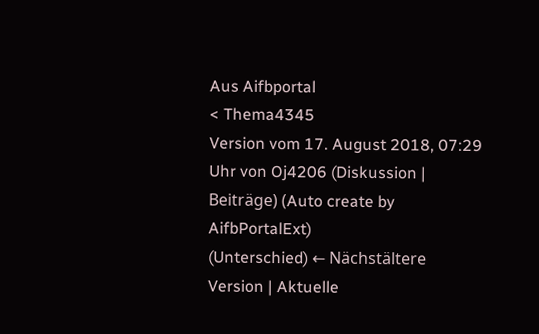Aus Aifbportal
< Thema4345
Version vom 17. August 2018, 07:29 Uhr von Oj4206 (Diskussion | Beiträge) (Auto create by AifbPortalExt)
(Unterschied) ← Nächstältere Version | Aktuelle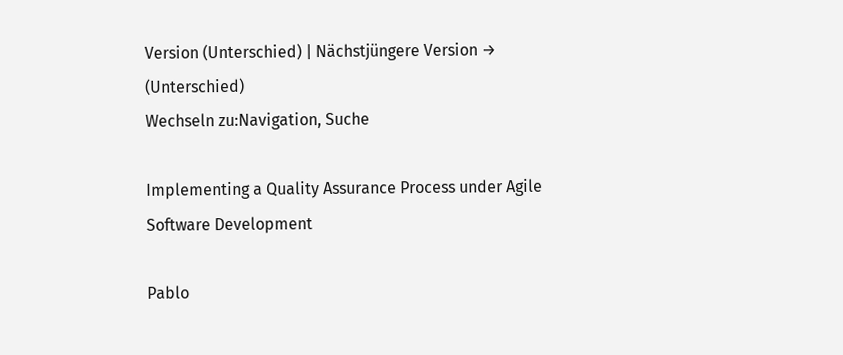Version (Unterschied) | Nächstjüngere Version → (Unterschied)
Wechseln zu:Navigation, Suche

Implementing a Quality Assurance Process under Agile Software Development

Pablo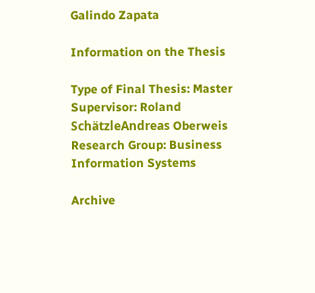Galindo Zapata

Information on the Thesis

Type of Final Thesis: Master
Supervisor: Roland SchätzleAndreas Oberweis
Research Group: Business Information Systems

Archive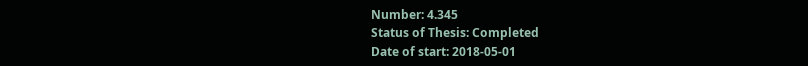Number: 4.345
Status of Thesis: Completed
Date of start: 2018-05-01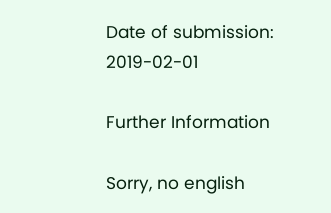Date of submission: 2019-02-01

Further Information

Sorry, no english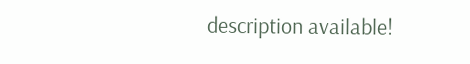description available!